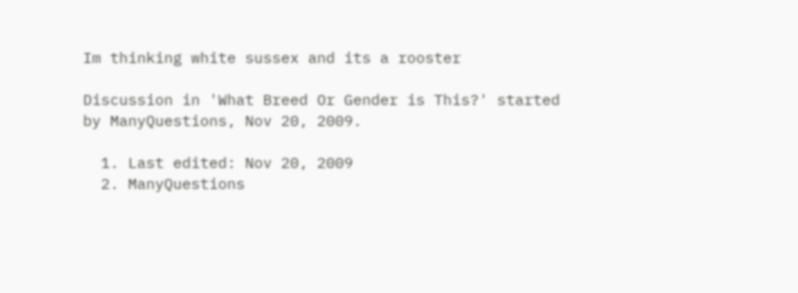Im thinking white sussex and its a rooster

Discussion in 'What Breed Or Gender is This?' started by ManyQuestions, Nov 20, 2009.

  1. Last edited: Nov 20, 2009
  2. ManyQuestions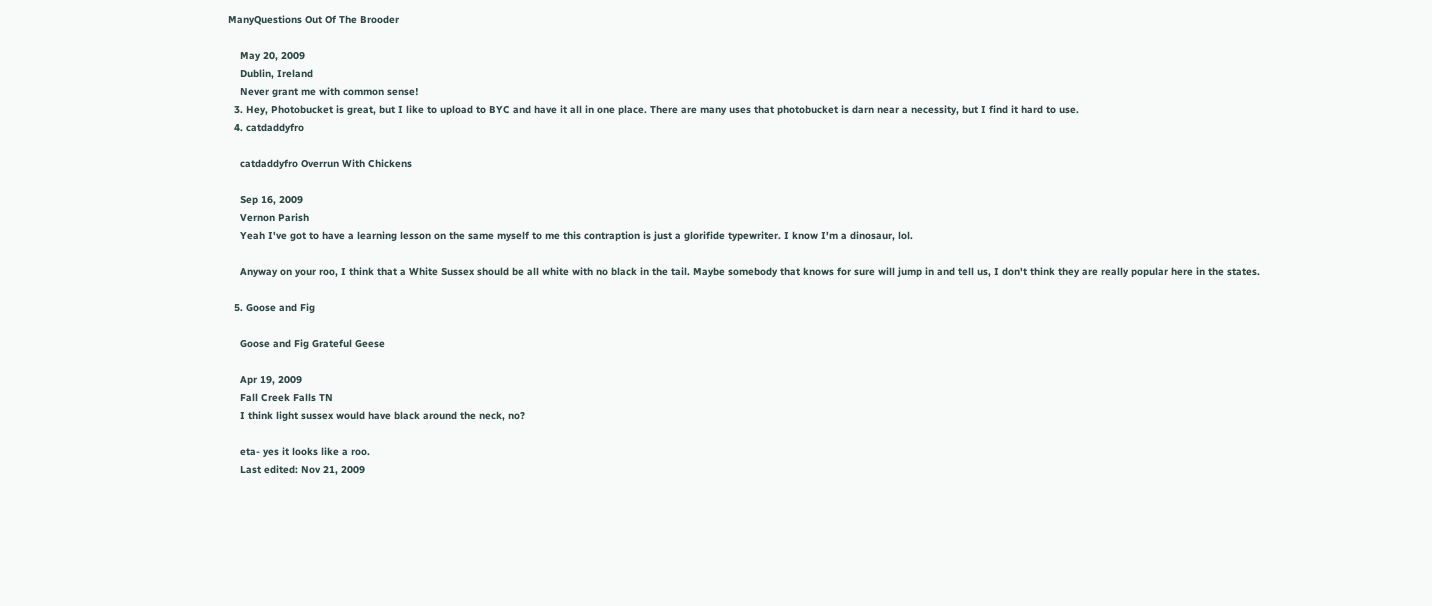ManyQuestions Out Of The Brooder

    May 20, 2009
    Dublin, Ireland
    Never grant me with common sense!
  3. Hey, Photobucket is great, but I like to upload to BYC and have it all in one place. There are many uses that photobucket is darn near a necessity, but I find it hard to use.
  4. catdaddyfro

    catdaddyfro Overrun With Chickens

    Sep 16, 2009
    Vernon Parish
    Yeah I've got to have a learning lesson on the same myself to me this contraption is just a glorifide typewriter. I know I'm a dinosaur, lol.

    Anyway on your roo, I think that a White Sussex should be all white with no black in the tail. Maybe somebody that knows for sure will jump in and tell us, I don't think they are really popular here in the states.

  5. Goose and Fig

    Goose and Fig Grateful Geese

    Apr 19, 2009
    Fall Creek Falls TN
    I think light sussex would have black around the neck, no?

    eta- yes it looks like a roo.
    Last edited: Nov 21, 2009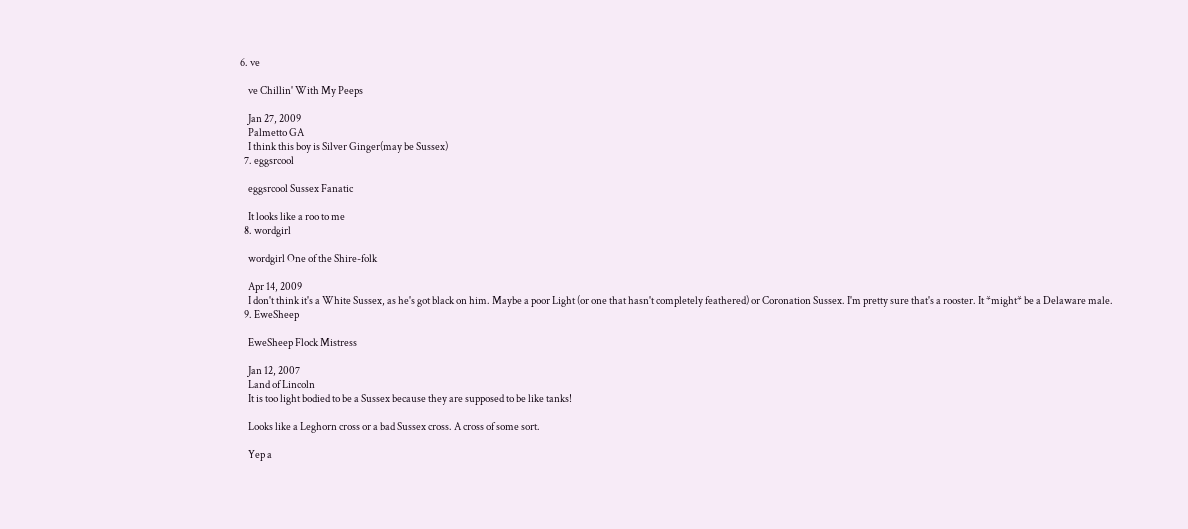6. ve

    ve Chillin' With My Peeps

    Jan 27, 2009
    Palmetto GA
    I think this boy is Silver Ginger(may be Sussex)
  7. eggsrcool

    eggsrcool Sussex Fanatic

    It looks like a roo to me
  8. wordgirl

    wordgirl One of the Shire-folk

    Apr 14, 2009
    I don't think it's a White Sussex, as he's got black on him. Maybe a poor Light (or one that hasn't completely feathered) or Coronation Sussex. I'm pretty sure that's a rooster. It *might* be a Delaware male.
  9. EweSheep

    EweSheep Flock Mistress

    Jan 12, 2007
    Land of Lincoln
    It is too light bodied to be a Sussex because they are supposed to be like tanks!

    Looks like a Leghorn cross or a bad Sussex cross. A cross of some sort.

    Yep a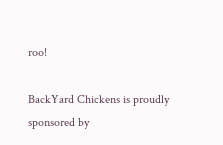roo!

BackYard Chickens is proudly sponsored by